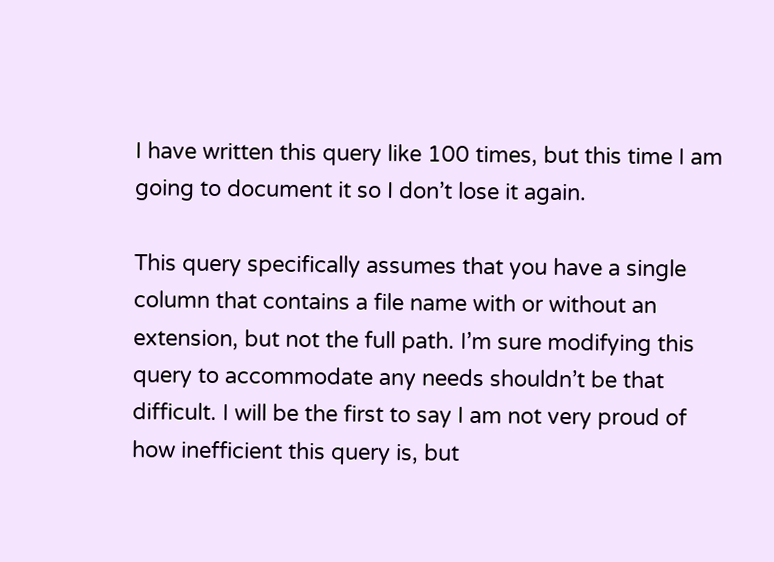I have written this query like 100 times, but this time I am going to document it so I don’t lose it again.

This query specifically assumes that you have a single column that contains a file name with or without an extension, but not the full path. I’m sure modifying this query to accommodate any needs shouldn’t be that difficult. I will be the first to say I am not very proud of how inefficient this query is, but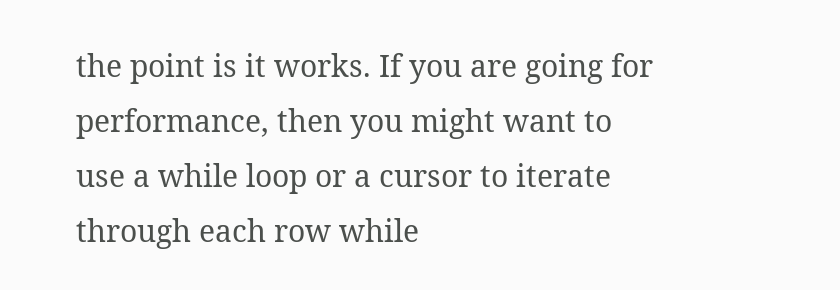the point is it works. If you are going for performance, then you might want to use a while loop or a cursor to iterate through each row while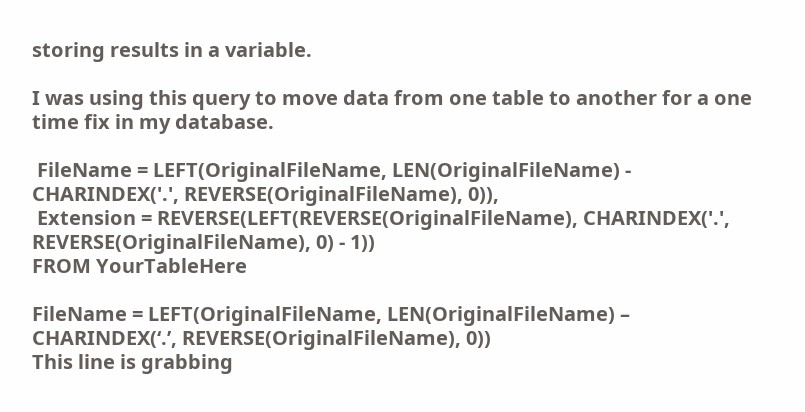storing results in a variable.

I was using this query to move data from one table to another for a one time fix in my database.

 FileName = LEFT(OriginalFileName, LEN(OriginalFileName) - CHARINDEX('.', REVERSE(OriginalFileName), 0)),
 Extension = REVERSE(LEFT(REVERSE(OriginalFileName), CHARINDEX('.', REVERSE(OriginalFileName), 0) - 1))
FROM YourTableHere

FileName = LEFT(OriginalFileName, LEN(OriginalFileName) – CHARINDEX(‘.’, REVERSE(OriginalFileName), 0))
This line is grabbing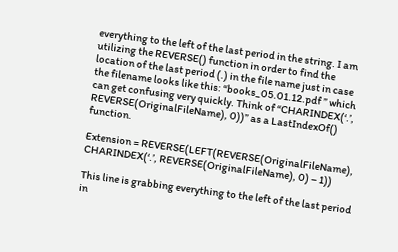everything to the left of the last period in the string. I am utilizing the REVERSE() function in order to find the location of the last period (.) in the file name just in case the filename looks like this: “books_05.01.12.pdf ” which can get confusing very quickly. Think of “CHARINDEX(‘.’, REVERSE(OriginalFileName), 0))” as a LastIndexOf() function.

Extension = REVERSE(LEFT(REVERSE(OriginalFileName), CHARINDEX(‘.’, REVERSE(OriginalFileName), 0) – 1))

This line is grabbing everything to the left of the last period in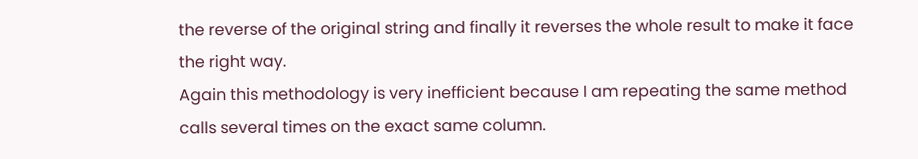the reverse of the original string and finally it reverses the whole result to make it face the right way.
Again this methodology is very inefficient because I am repeating the same method calls several times on the exact same column.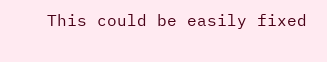This could be easily fixed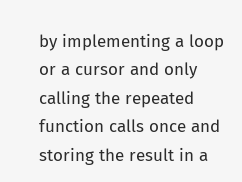by implementing a loop or a cursor and only calling the repeated function calls once and storing the result in a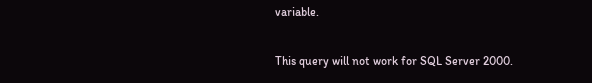variable.

This query will not work for SQL Server 2000.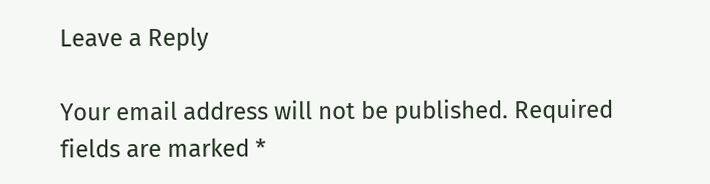Leave a Reply

Your email address will not be published. Required fields are marked *